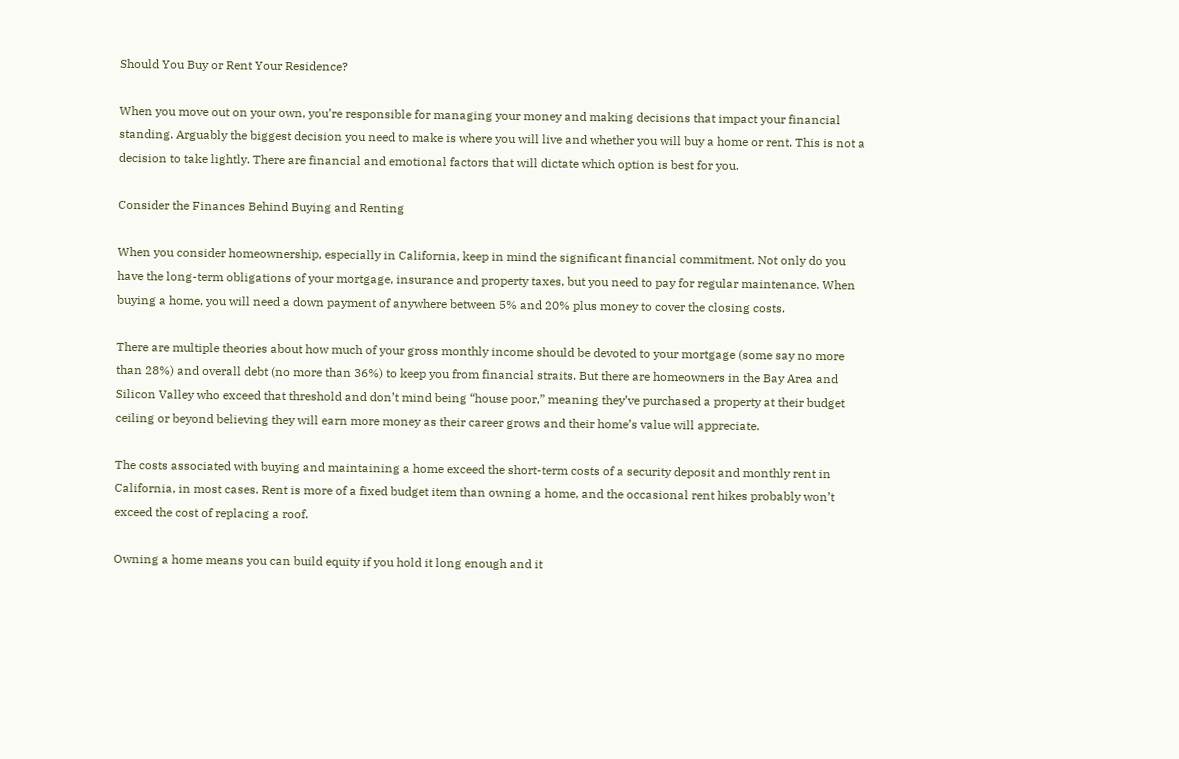Should You Buy or Rent Your Residence?

When you move out on your own, you’re responsible for managing your money and making decisions that impact your financial standing. Arguably the biggest decision you need to make is where you will live and whether you will buy a home or rent. This is not a decision to take lightly. There are financial and emotional factors that will dictate which option is best for you.

Consider the Finances Behind Buying and Renting

When you consider homeownership, especially in California, keep in mind the significant financial commitment. Not only do you have the long-term obligations of your mortgage, insurance and property taxes, but you need to pay for regular maintenance. When buying a home, you will need a down payment of anywhere between 5% and 20% plus money to cover the closing costs.

There are multiple theories about how much of your gross monthly income should be devoted to your mortgage (some say no more than 28%) and overall debt (no more than 36%) to keep you from financial straits. But there are homeowners in the Bay Area and Silicon Valley who exceed that threshold and don’t mind being “house poor,” meaning they’ve purchased a property at their budget ceiling or beyond believing they will earn more money as their career grows and their home’s value will appreciate.

The costs associated with buying and maintaining a home exceed the short-term costs of a security deposit and monthly rent in California, in most cases. Rent is more of a fixed budget item than owning a home, and the occasional rent hikes probably won’t exceed the cost of replacing a roof.

Owning a home means you can build equity if you hold it long enough and it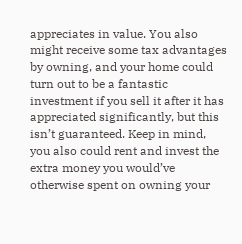appreciates in value. You also might receive some tax advantages by owning, and your home could turn out to be a fantastic investment if you sell it after it has appreciated significantly, but this isn’t guaranteed. Keep in mind, you also could rent and invest the extra money you would’ve otherwise spent on owning your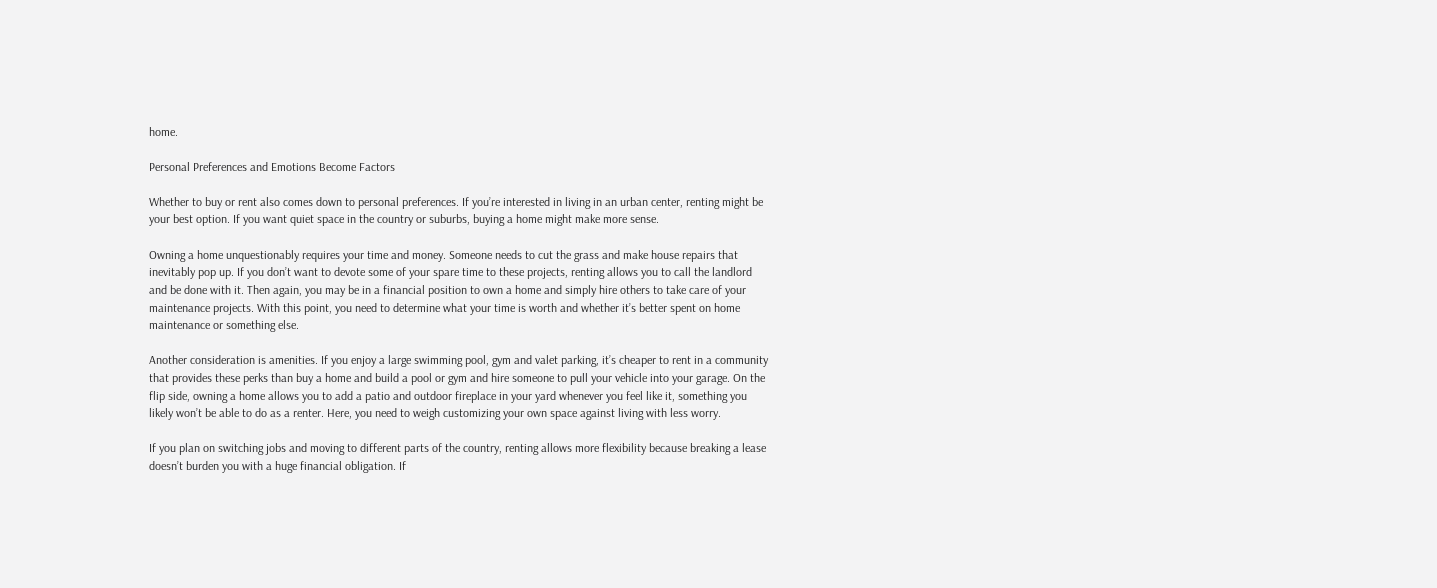home.

Personal Preferences and Emotions Become Factors

Whether to buy or rent also comes down to personal preferences. If you’re interested in living in an urban center, renting might be your best option. If you want quiet space in the country or suburbs, buying a home might make more sense.

Owning a home unquestionably requires your time and money. Someone needs to cut the grass and make house repairs that inevitably pop up. If you don’t want to devote some of your spare time to these projects, renting allows you to call the landlord and be done with it. Then again, you may be in a financial position to own a home and simply hire others to take care of your maintenance projects. With this point, you need to determine what your time is worth and whether it’s better spent on home maintenance or something else.

Another consideration is amenities. If you enjoy a large swimming pool, gym and valet parking, it’s cheaper to rent in a community that provides these perks than buy a home and build a pool or gym and hire someone to pull your vehicle into your garage. On the flip side, owning a home allows you to add a patio and outdoor fireplace in your yard whenever you feel like it, something you likely won’t be able to do as a renter. Here, you need to weigh customizing your own space against living with less worry.

If you plan on switching jobs and moving to different parts of the country, renting allows more flexibility because breaking a lease doesn’t burden you with a huge financial obligation. If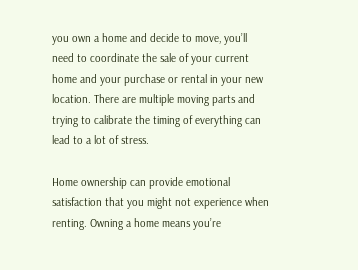you own a home and decide to move, you’ll need to coordinate the sale of your current home and your purchase or rental in your new location. There are multiple moving parts and trying to calibrate the timing of everything can lead to a lot of stress.

Home ownership can provide emotional satisfaction that you might not experience when renting. Owning a home means you’re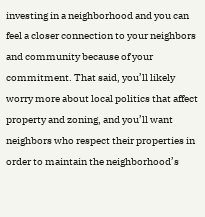investing in a neighborhood and you can feel a closer connection to your neighbors and community because of your commitment. That said, you’ll likely worry more about local politics that affect property and zoning, and you’ll want neighbors who respect their properties in order to maintain the neighborhood’s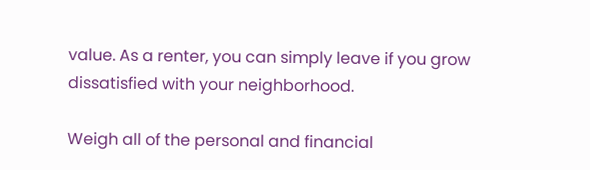value. As a renter, you can simply leave if you grow dissatisfied with your neighborhood.

Weigh all of the personal and financial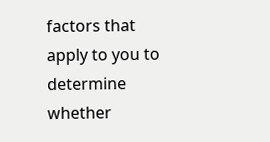factors that apply to you to determine whether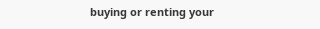buying or renting your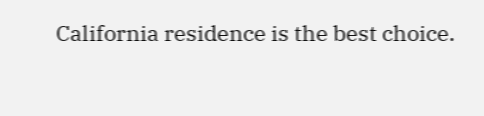California residence is the best choice.